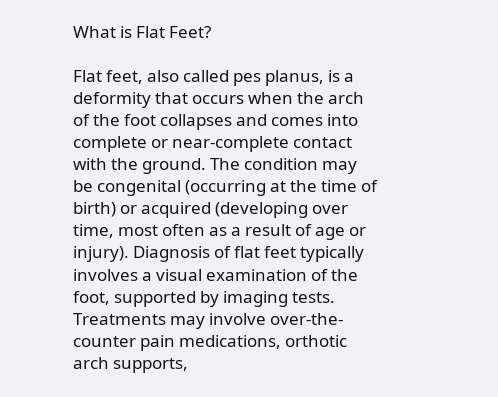What is Flat Feet?

Flat feet, also called pes planus, is a deformity that occurs when the arch of the foot collapses and comes into complete or near-complete contact with the ground. The condition may be congenital (occurring at the time of birth) or acquired (developing over time, most often as a result of age or injury). Diagnosis of flat feet typically involves a visual examination of the foot, supported by imaging tests. Treatments may involve over-the-counter pain medications, orthotic arch supports,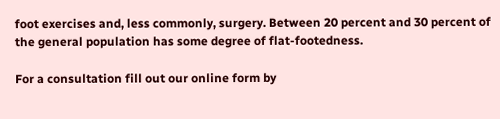foot exercises and, less commonly, surgery. Between 20 percent and 30 percent of the general population has some degree of flat-footedness.

For a consultation fill out our online form by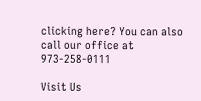clicking here? You can also call our office at 973-258-0111

Visit Us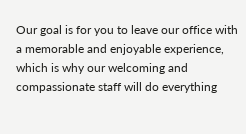Our goal is for you to leave our office with a memorable and enjoyable experience, which is why our welcoming and compassionate staff will do everything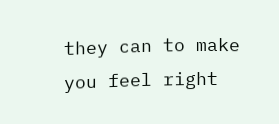they can to make you feel right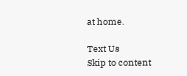at home.

Text Us
Skip to content